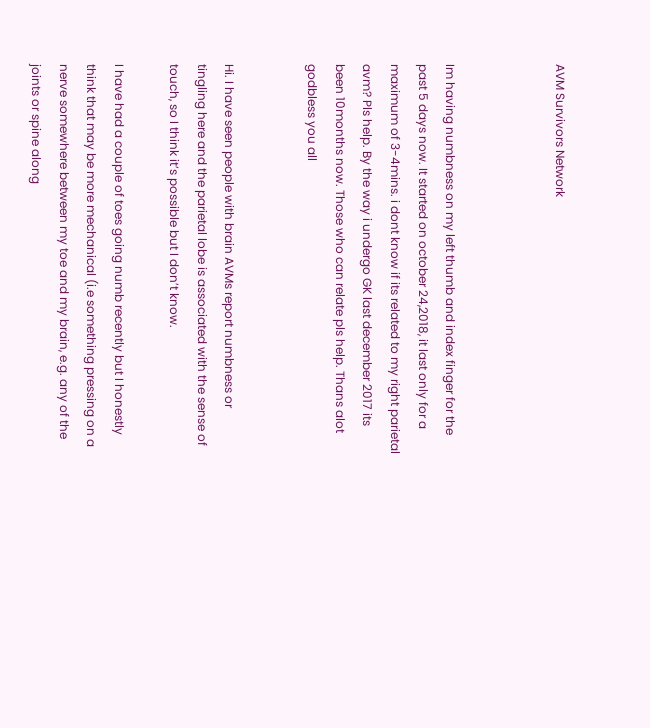AVM Survivors Network



Im having numbness on my left thumb and index finger for the past 5 days now. It started on october 24,2018, it last only for a maximum of 3-4mins. i dont know if its related to my right parietal avm? Pls help. By the way i undergo GK last december 2017 its been 10months now. Those who can relate pls help. Thans alot godbless you all


Hi. I have seen people with brain AVMs report numbness or tingling here and the parietal lobe is associated with the sense of touch, so I think it’s possible but I don’t know.

I have had a couple of toes going numb recently but I honestly think that may be more mechanical (i.e something pressing on a nerve somewhere between my toe and my brain, e.g. any of the joints or spine along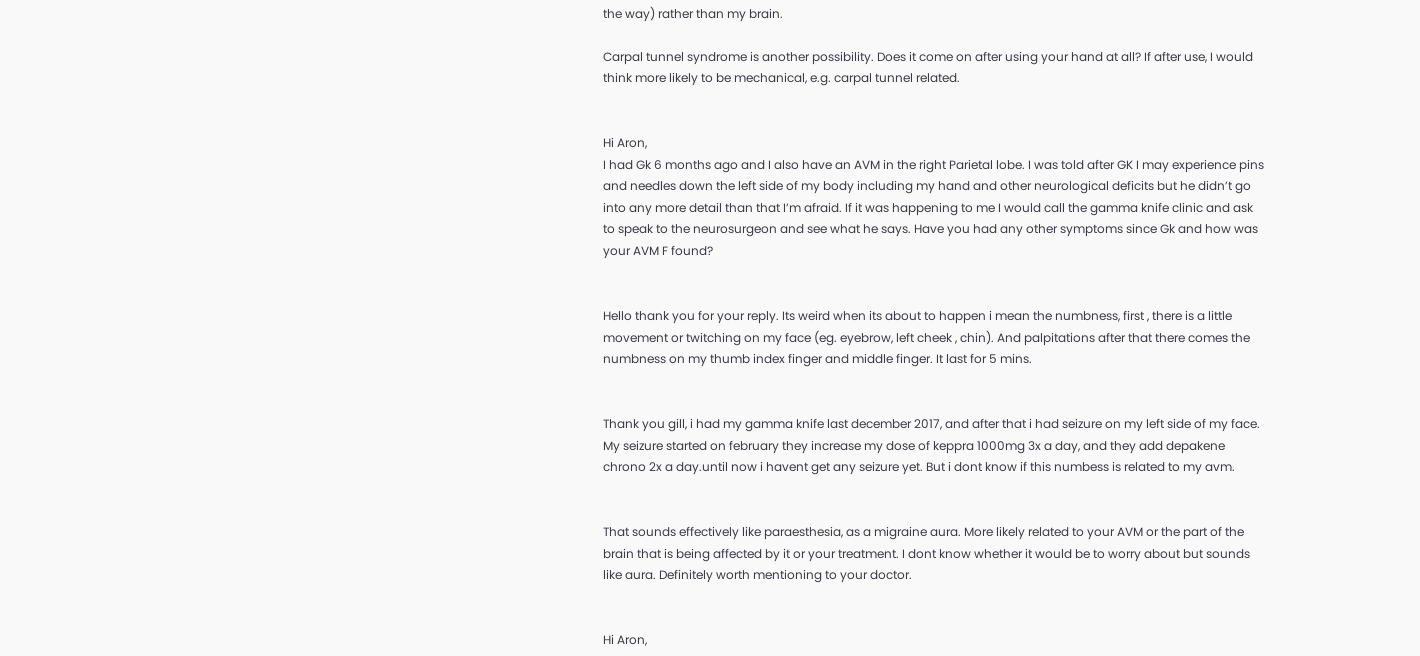the way) rather than my brain.

Carpal tunnel syndrome is another possibility. Does it come on after using your hand at all? If after use, I would think more likely to be mechanical, e.g. carpal tunnel related.


Hi Aron,
I had Gk 6 months ago and I also have an AVM in the right Parietal lobe. I was told after GK I may experience pins and needles down the left side of my body including my hand and other neurological deficits but he didn’t go into any more detail than that I’m afraid. If it was happening to me I would call the gamma knife clinic and ask to speak to the neurosurgeon and see what he says. Have you had any other symptoms since Gk and how was your AVM F found?


Hello thank you for your reply. Its weird when its about to happen i mean the numbness, first , there is a little movement or twitching on my face (eg. eyebrow, left cheek , chin). And palpitations after that there comes the numbness on my thumb index finger and middle finger. It last for 5 mins.


Thank you gill, i had my gamma knife last december 2017, and after that i had seizure on my left side of my face. My seizure started on february they increase my dose of keppra 1000mg 3x a day, and they add depakene chrono 2x a day.until now i havent get any seizure yet. But i dont know if this numbess is related to my avm.


That sounds effectively like paraesthesia, as a migraine aura. More likely related to your AVM or the part of the brain that is being affected by it or your treatment. I dont know whether it would be to worry about but sounds like aura. Definitely worth mentioning to your doctor.


Hi Aron,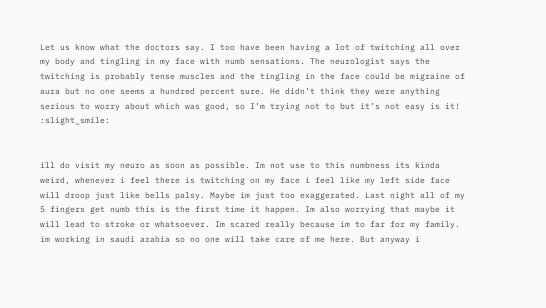Let us know what the doctors say. I too have been having a lot of twitching all over my body and tingling in my face with numb sensations. The neurologist says the twitching is probably tense muscles and the tingling in the face could be migraine of aura but no one seems a hundred percent sure. He didn’t think they were anything serious to worry about which was good, so I’m trying not to but it’s not easy is it! :slight_smile:


ill do visit my neuro as soon as possible. Im not use to this numbness its kinda weird, whenever i feel there is twitching on my face i feel like my left side face will droop just like bells palsy. Maybe im just too exaggerated. Last night all of my 5 fingers get numb this is the first time it happen. Im also worrying that maybe it will lead to stroke or whatsoever. Im scared really because im to far for my family. im working in saudi arabia so no one will take care of me here. But anyway i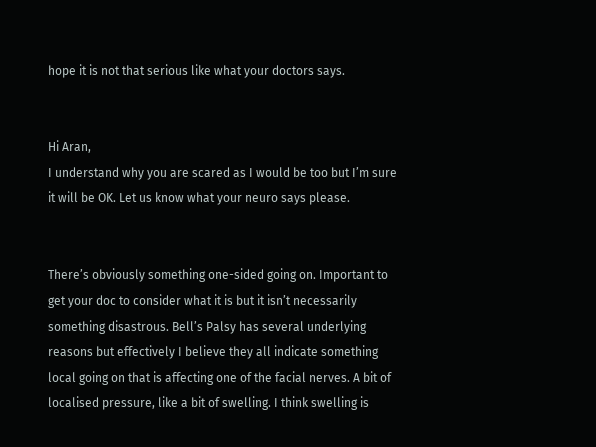hope it is not that serious like what your doctors says.


Hi Aran,
I understand why you are scared as I would be too but I’m sure it will be OK. Let us know what your neuro says please.


There’s obviously something one-sided going on. Important to get your doc to consider what it is but it isn’t necessarily something disastrous. Bell’s Palsy has several underlying reasons but effectively I believe they all indicate something local going on that is affecting one of the facial nerves. A bit of localised pressure, like a bit of swelling. I think swelling is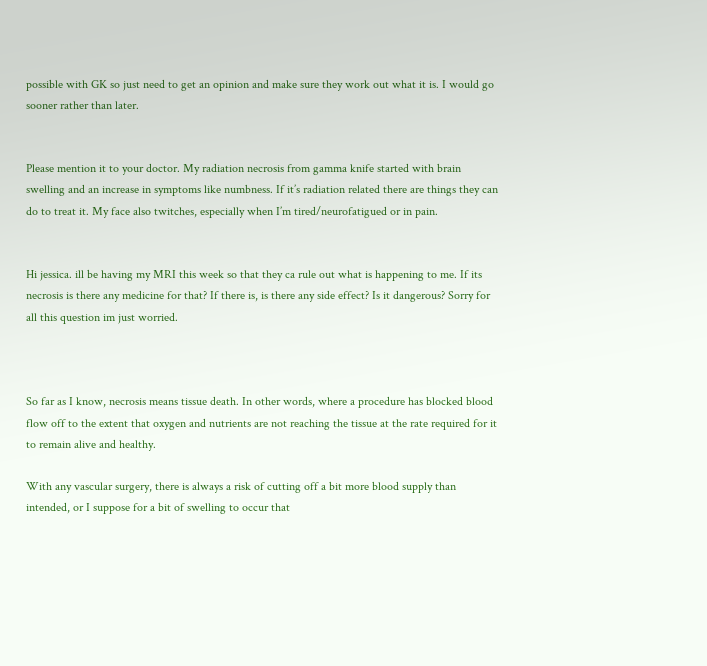possible with GK so just need to get an opinion and make sure they work out what it is. I would go sooner rather than later.


Please mention it to your doctor. My radiation necrosis from gamma knife started with brain swelling and an increase in symptoms like numbness. If it’s radiation related there are things they can do to treat it. My face also twitches, especially when I’m tired/neurofatigued or in pain.


Hi jessica. ill be having my MRI this week so that they ca rule out what is happening to me. If its necrosis is there any medicine for that? If there is, is there any side effect? Is it dangerous? Sorry for all this question im just worried.



So far as I know, necrosis means tissue death. In other words, where a procedure has blocked blood flow off to the extent that oxygen and nutrients are not reaching the tissue at the rate required for it to remain alive and healthy.

With any vascular surgery, there is always a risk of cutting off a bit more blood supply than intended, or I suppose for a bit of swelling to occur that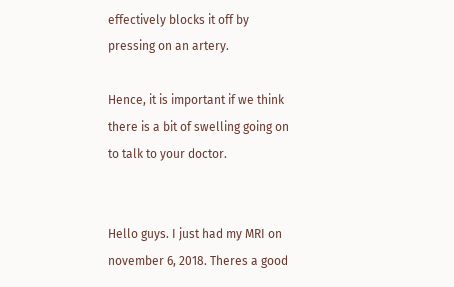effectively blocks it off by pressing on an artery.

Hence, it is important if we think there is a bit of swelling going on to talk to your doctor.


Hello guys. I just had my MRI on november 6, 2018. Theres a good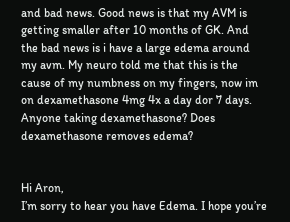and bad news. Good news is that my AVM is getting smaller after 10 months of GK. And the bad news is i have a large edema around my avm. My neuro told me that this is the cause of my numbness on my fingers, now im on dexamethasone 4mg 4x a day dor 7 days. Anyone taking dexamethasone? Does dexamethasone removes edema?


Hi Aron,
I’m sorry to hear you have Edema. I hope you’re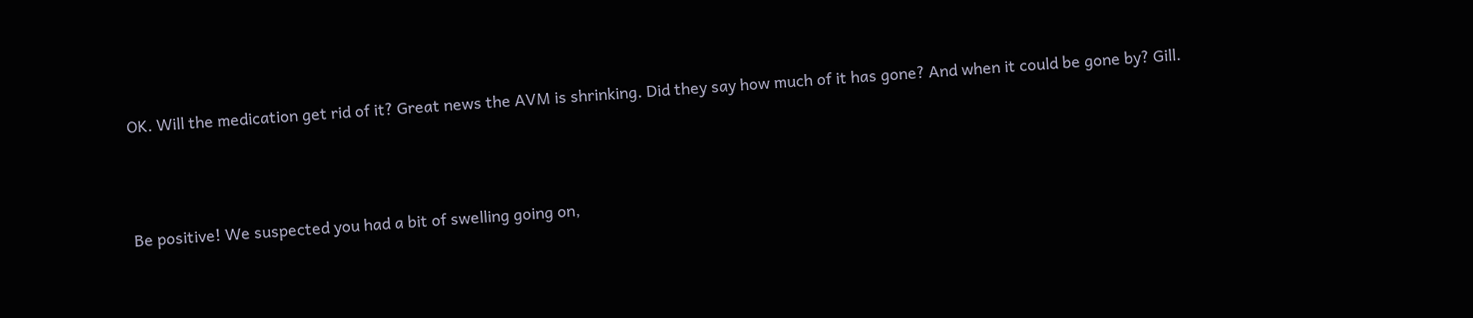OK. Will the medication get rid of it? Great news the AVM is shrinking. Did they say how much of it has gone? And when it could be gone by? Gill.



Be positive! We suspected you had a bit of swelling going on,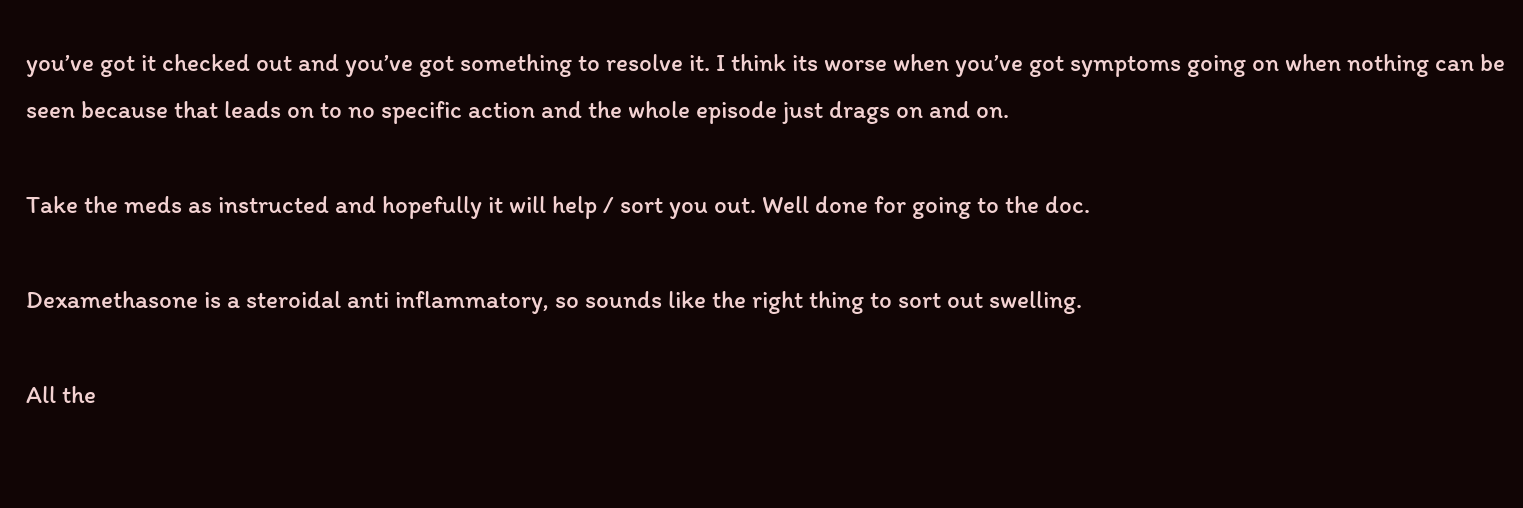you’ve got it checked out and you’ve got something to resolve it. I think its worse when you’ve got symptoms going on when nothing can be seen because that leads on to no specific action and the whole episode just drags on and on.

Take the meds as instructed and hopefully it will help / sort you out. Well done for going to the doc.

Dexamethasone is a steroidal anti inflammatory, so sounds like the right thing to sort out swelling.

All the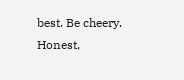best. Be cheery. Honest,